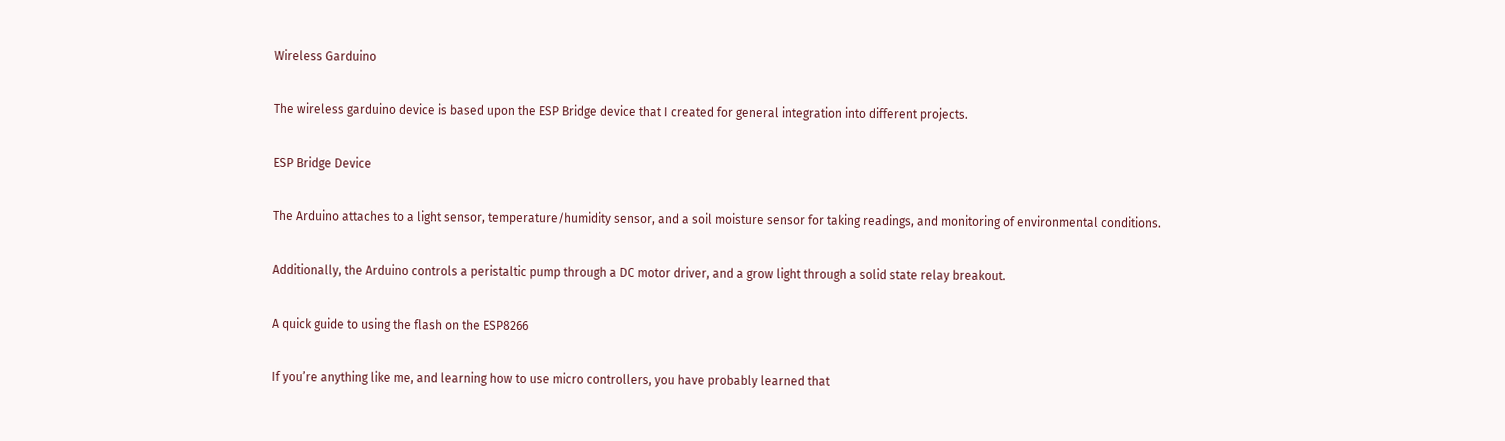Wireless Garduino

The wireless garduino device is based upon the ESP Bridge device that I created for general integration into different projects.

ESP Bridge Device

The Arduino attaches to a light sensor, temperature/humidity sensor, and a soil moisture sensor for taking readings, and monitoring of environmental conditions.

Additionally, the Arduino controls a peristaltic pump through a DC motor driver, and a grow light through a solid state relay breakout.

A quick guide to using the flash on the ESP8266

If you’re anything like me, and learning how to use micro controllers, you have probably learned that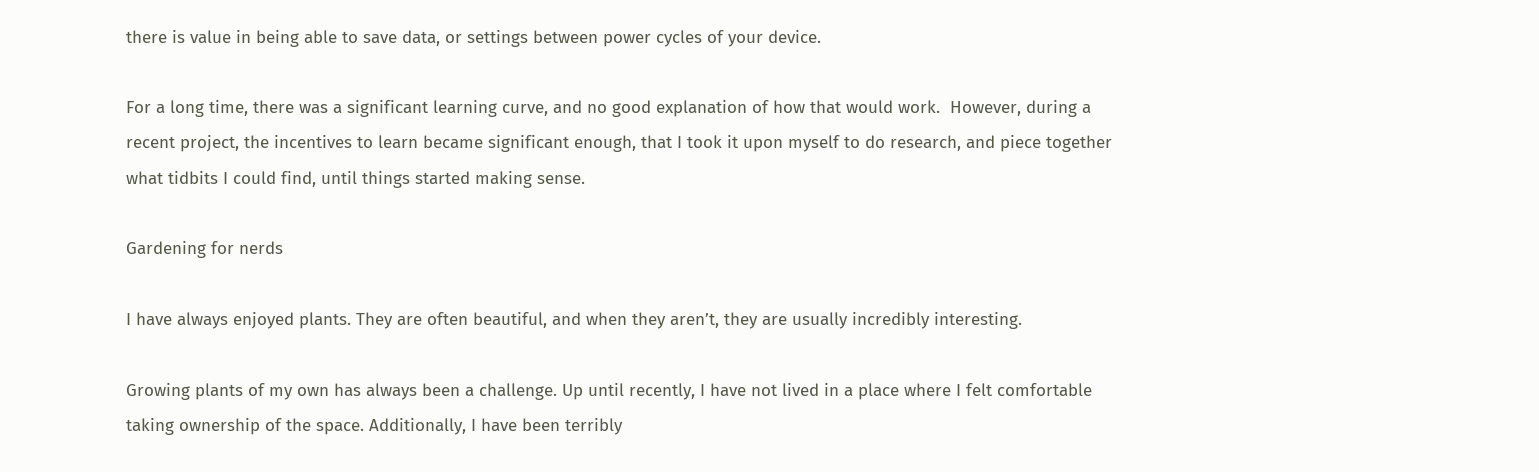there is value in being able to save data, or settings between power cycles of your device.

For a long time, there was a significant learning curve, and no good explanation of how that would work.  However, during a recent project, the incentives to learn became significant enough, that I took it upon myself to do research, and piece together what tidbits I could find, until things started making sense.

Gardening for nerds

I have always enjoyed plants. They are often beautiful, and when they aren’t, they are usually incredibly interesting.

Growing plants of my own has always been a challenge. Up until recently, I have not lived in a place where I felt comfortable taking ownership of the space. Additionally, I have been terribly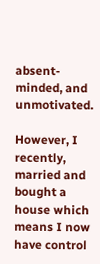absent-minded, and unmotivated.

However, I recently, married and bought a house which means I now have control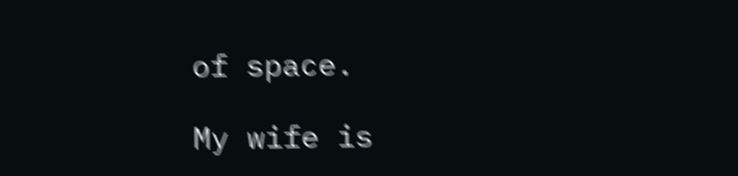of space.

My wife is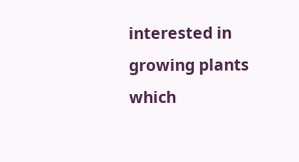interested in growing plants which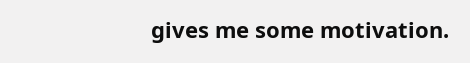gives me some motivation.